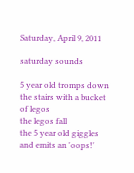Saturday, April 9, 2011

saturday sounds

5 year old tromps down the stairs with a bucket of legos
the legos fall
the 5 year old giggles and emits an 'oops!'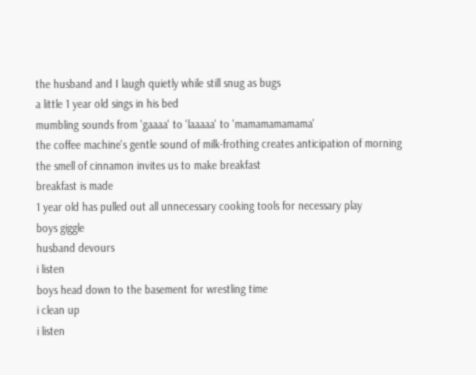the husband and I laugh quietly while still snug as bugs
a little 1 year old sings in his bed
mumbling sounds from 'gaaaa' to 'laaaaa' to 'mamamamamama'
the coffee machine's gentle sound of milk-frothing creates anticipation of morning
the smell of cinnamon invites us to make breakfast
breakfast is made
1 year old has pulled out all unnecessary cooking tools for necessary play
boys giggle
husband devours
i listen
boys head down to the basement for wrestling time
i clean up
i listen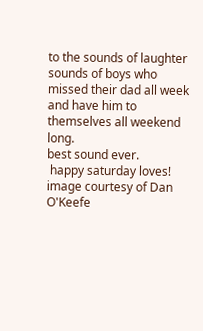to the sounds of laughter
sounds of boys who missed their dad all week
and have him to themselves all weekend long.
best sound ever.
 happy saturday loves!
image courtesy of Dan O'Keefe